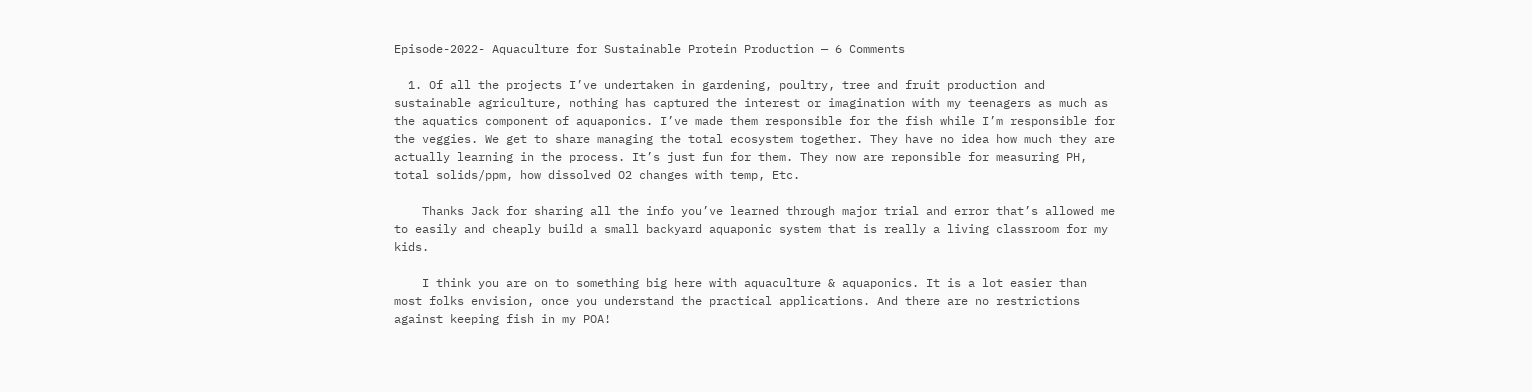Episode-2022- Aquaculture for Sustainable Protein Production — 6 Comments

  1. Of all the projects I’ve undertaken in gardening, poultry, tree and fruit production and sustainable agriculture, nothing has captured the interest or imagination with my teenagers as much as the aquatics component of aquaponics. I’ve made them responsible for the fish while I’m responsible for the veggies. We get to share managing the total ecosystem together. They have no idea how much they are actually learning in the process. It’s just fun for them. They now are reponsible for measuring PH, total solids/ppm, how dissolved O2 changes with temp, Etc.

    Thanks Jack for sharing all the info you’ve learned through major trial and error that’s allowed me to easily and cheaply build a small backyard aquaponic system that is really a living classroom for my kids.

    I think you are on to something big here with aquaculture & aquaponics. It is a lot easier than most folks envision, once you understand the practical applications. And there are no restrictions against keeping fish in my POA!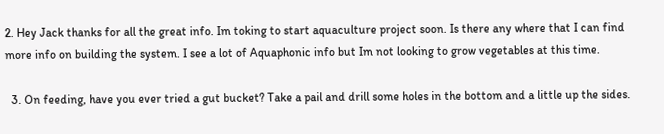2. Hey Jack thanks for all the great info. Im toking to start aquaculture project soon. Is there any where that I can find more info on building the system. I see a lot of Aquaphonic info but Im not looking to grow vegetables at this time.

  3. On feeding, have you ever tried a gut bucket? Take a pail and drill some holes in the bottom and a little up the sides.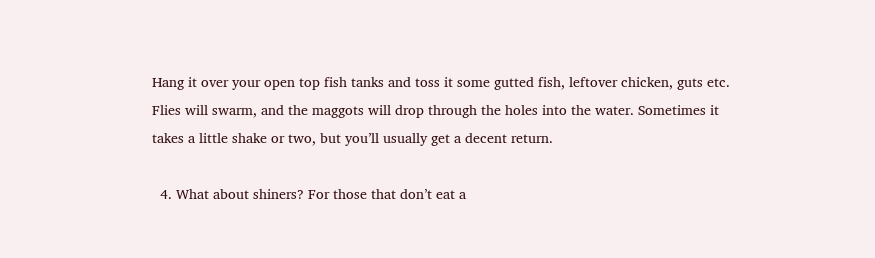Hang it over your open top fish tanks and toss it some gutted fish, leftover chicken, guts etc. Flies will swarm, and the maggots will drop through the holes into the water. Sometimes it takes a little shake or two, but you’ll usually get a decent return.

  4. What about shiners? For those that don’t eat a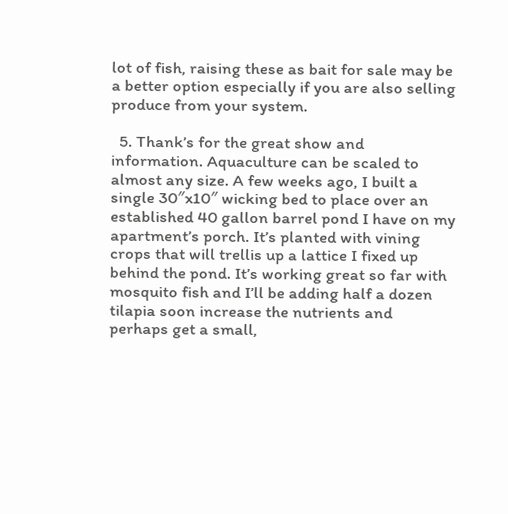lot of fish, raising these as bait for sale may be a better option especially if you are also selling produce from your system.

  5. Thank’s for the great show and information. Aquaculture can be scaled to almost any size. A few weeks ago, I built a single 30″x10″ wicking bed to place over an established 40 gallon barrel pond I have on my apartment’s porch. It’s planted with vining crops that will trellis up a lattice I fixed up behind the pond. It’s working great so far with mosquito fish and I’ll be adding half a dozen tilapia soon increase the nutrients and perhaps get a small,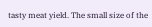tasty meat yield. The small size of the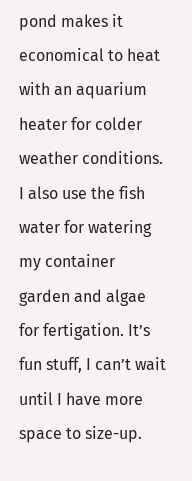pond makes it economical to heat with an aquarium heater for colder weather conditions. I also use the fish water for watering my container garden and algae for fertigation. It’s fun stuff, I can’t wait until I have more space to size-up.